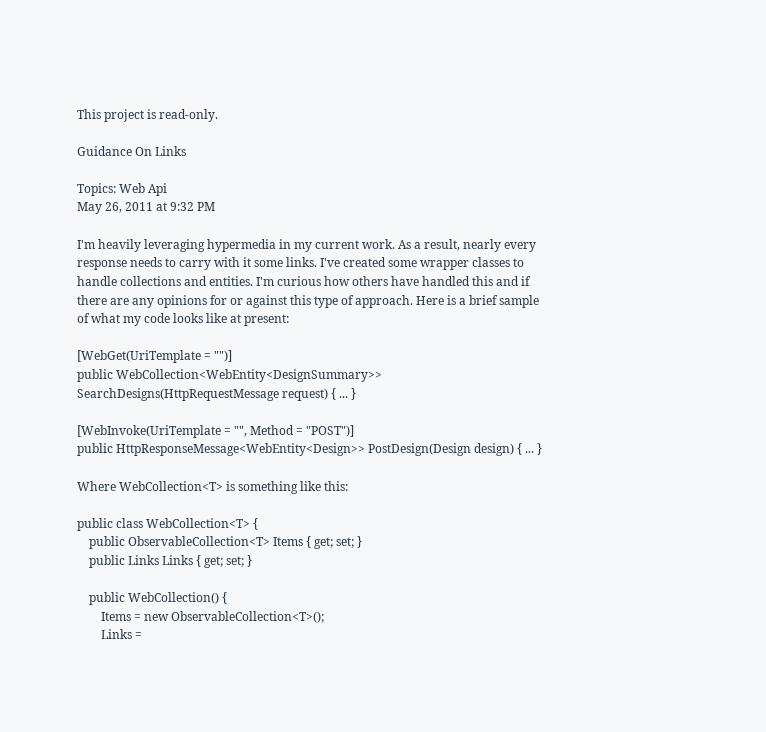This project is read-only.

Guidance On Links

Topics: Web Api
May 26, 2011 at 9:32 PM

I'm heavily leveraging hypermedia in my current work. As a result, nearly every response needs to carry with it some links. I've created some wrapper classes to handle collections and entities. I'm curious how others have handled this and if there are any opinions for or against this type of approach. Here is a brief sample of what my code looks like at present:

[WebGet(UriTemplate = "")]
public WebCollection<WebEntity<DesignSummary>> SearchDesigns(HttpRequestMessage request) { ... }

[WebInvoke(UriTemplate = "", Method = "POST")]
public HttpResponseMessage<WebEntity<Design>> PostDesign(Design design) { ... }

Where WebCollection<T> is something like this:

public class WebCollection<T> {
    public ObservableCollection<T> Items { get; set; }
    public Links Links { get; set; }

    public WebCollection() {
        Items = new ObservableCollection<T>();
        Links =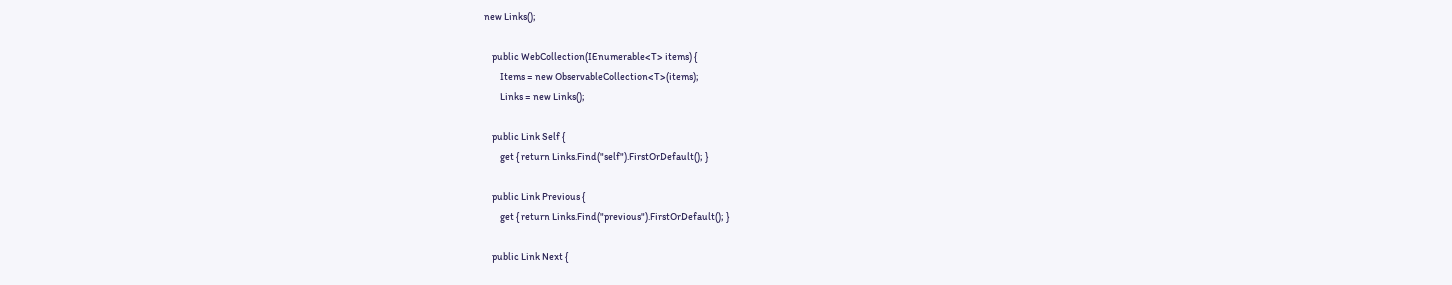new Links();

    public WebCollection(IEnumerable<T> items) {
        Items = new ObservableCollection<T>(items);
        Links = new Links();

    public Link Self {
        get { return Links.Find("self").FirstOrDefault(); }

    public Link Previous {
        get { return Links.Find("previous").FirstOrDefault(); }

    public Link Next {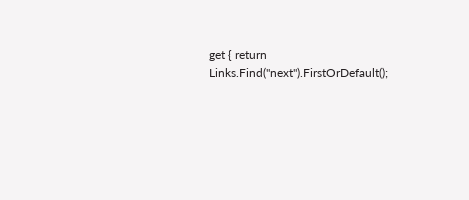get { return Links.Find("next").FirstOrDefault();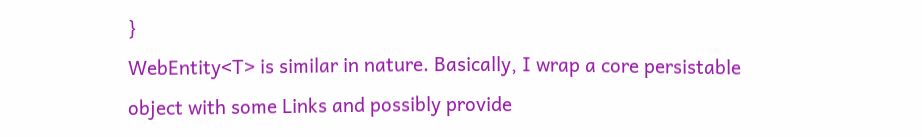}
WebEntity<T> is similar in nature. Basically, I wrap a core persistable object with some Links and possibly provide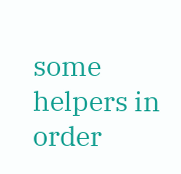some helpers in order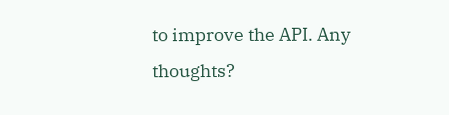to improve the API. Any thoughts?